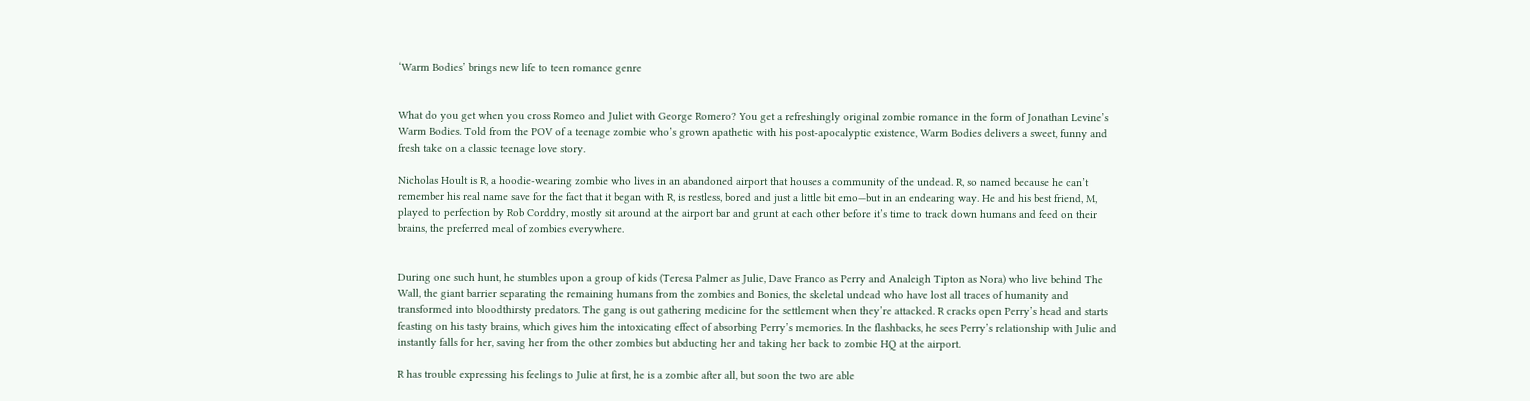‘Warm Bodies’ brings new life to teen romance genre


What do you get when you cross Romeo and Juliet with George Romero? You get a refreshingly original zombie romance in the form of Jonathan Levine’s Warm Bodies. Told from the POV of a teenage zombie who’s grown apathetic with his post-apocalyptic existence, Warm Bodies delivers a sweet, funny and fresh take on a classic teenage love story.

Nicholas Hoult is R, a hoodie-wearing zombie who lives in an abandoned airport that houses a community of the undead. R, so named because he can’t remember his real name save for the fact that it began with R, is restless, bored and just a little bit emo—but in an endearing way. He and his best friend, M, played to perfection by Rob Corddry, mostly sit around at the airport bar and grunt at each other before it’s time to track down humans and feed on their brains, the preferred meal of zombies everywhere.


During one such hunt, he stumbles upon a group of kids (Teresa Palmer as Julie, Dave Franco as Perry and Analeigh Tipton as Nora) who live behind The Wall, the giant barrier separating the remaining humans from the zombies and Bonies, the skeletal undead who have lost all traces of humanity and transformed into bloodthirsty predators. The gang is out gathering medicine for the settlement when they’re attacked. R cracks open Perry’s head and starts feasting on his tasty brains, which gives him the intoxicating effect of absorbing Perry’s memories. In the flashbacks, he sees Perry’s relationship with Julie and instantly falls for her, saving her from the other zombies but abducting her and taking her back to zombie HQ at the airport.

R has trouble expressing his feelings to Julie at first, he is a zombie after all, but soon the two are able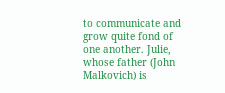to communicate and grow quite fond of one another. Julie, whose father (John Malkovich) is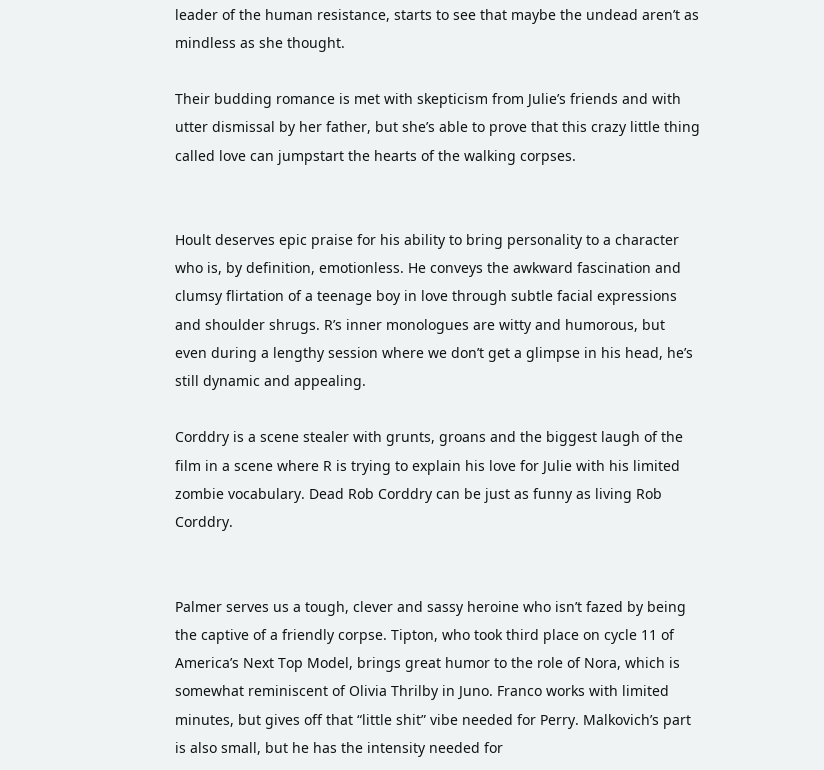leader of the human resistance, starts to see that maybe the undead aren’t as mindless as she thought.

Their budding romance is met with skepticism from Julie’s friends and with utter dismissal by her father, but she’s able to prove that this crazy little thing called love can jumpstart the hearts of the walking corpses.


Hoult deserves epic praise for his ability to bring personality to a character who is, by definition, emotionless. He conveys the awkward fascination and clumsy flirtation of a teenage boy in love through subtle facial expressions and shoulder shrugs. R’s inner monologues are witty and humorous, but even during a lengthy session where we don’t get a glimpse in his head, he’s still dynamic and appealing.

Corddry is a scene stealer with grunts, groans and the biggest laugh of the film in a scene where R is trying to explain his love for Julie with his limited zombie vocabulary. Dead Rob Corddry can be just as funny as living Rob Corddry.


Palmer serves us a tough, clever and sassy heroine who isn’t fazed by being the captive of a friendly corpse. Tipton, who took third place on cycle 11 of America’s Next Top Model, brings great humor to the role of Nora, which is somewhat reminiscent of Olivia Thrilby in Juno. Franco works with limited minutes, but gives off that “little shit” vibe needed for Perry. Malkovich’s part is also small, but he has the intensity needed for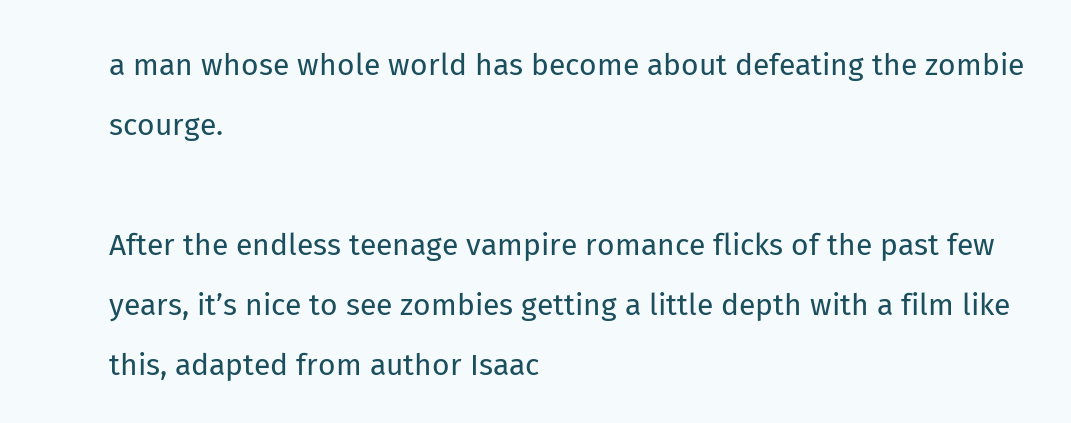a man whose whole world has become about defeating the zombie scourge.

After the endless teenage vampire romance flicks of the past few years, it’s nice to see zombies getting a little depth with a film like this, adapted from author Isaac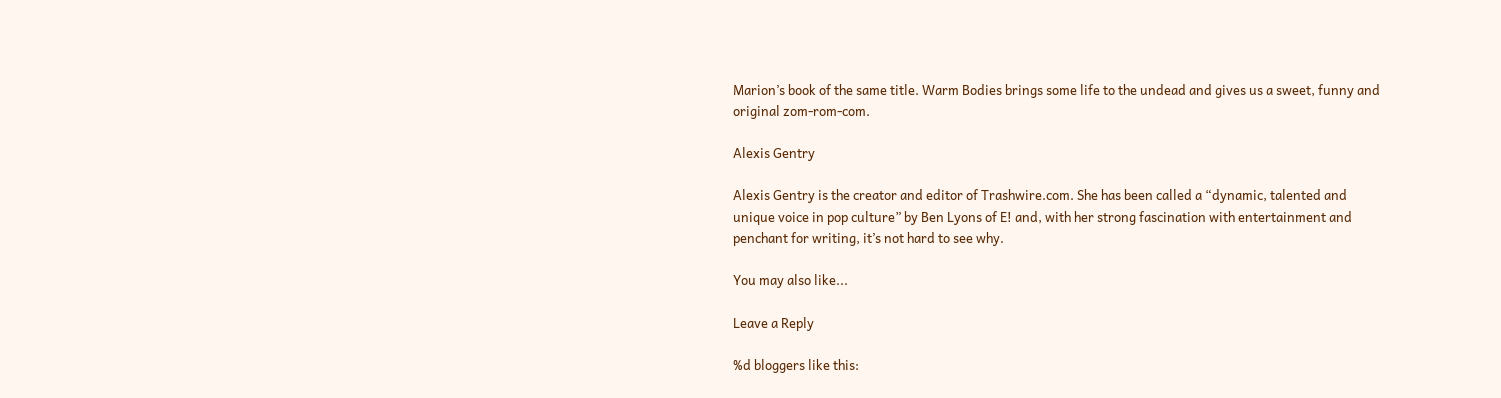Marion’s book of the same title. Warm Bodies brings some life to the undead and gives us a sweet, funny and original zom-rom-com.

Alexis Gentry

Alexis Gentry is the creator and editor of Trashwire.com. She has been called a “dynamic, talented and unique voice in pop culture” by Ben Lyons of E! and, with her strong fascination with entertainment and penchant for writing, it’s not hard to see why.

You may also like...

Leave a Reply

%d bloggers like this: